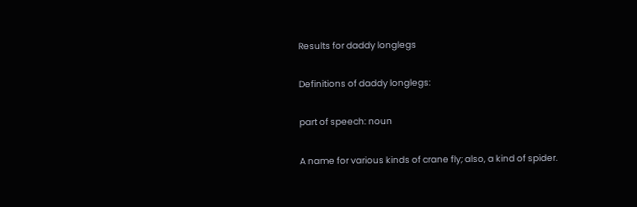Results for daddy longlegs

Definitions of daddy longlegs:

part of speech: noun

A name for various kinds of crane fly; also, a kind of spider.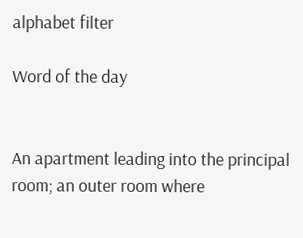alphabet filter

Word of the day


An apartment leading into the principal room; an outer room where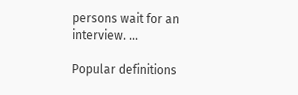persons wait for an interview. ...

Popular definitions